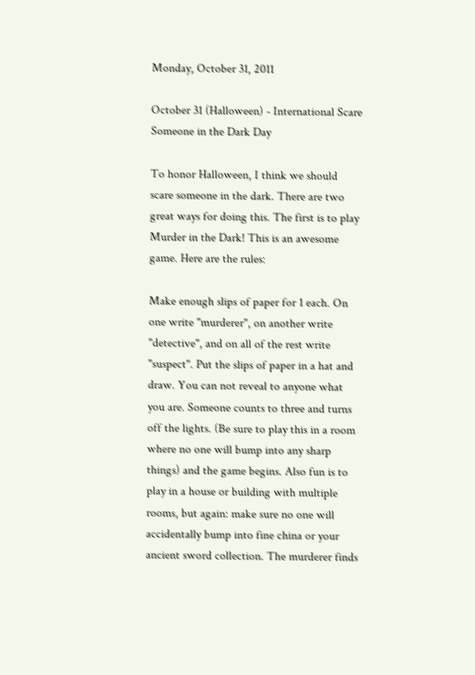Monday, October 31, 2011

October 31 (Halloween) - International Scare Someone in the Dark Day

To honor Halloween, I think we should scare someone in the dark. There are two great ways for doing this. The first is to play Murder in the Dark! This is an awesome game. Here are the rules:

Make enough slips of paper for 1 each. On one write "murderer", on another write "detective", and on all of the rest write "suspect". Put the slips of paper in a hat and draw. You can not reveal to anyone what you are. Someone counts to three and turns off the lights. (Be sure to play this in a room where no one will bump into any sharp things) and the game begins. Also fun is to play in a house or building with multiple rooms, but again: make sure no one will accidentally bump into fine china or your ancient sword collection. The murderer finds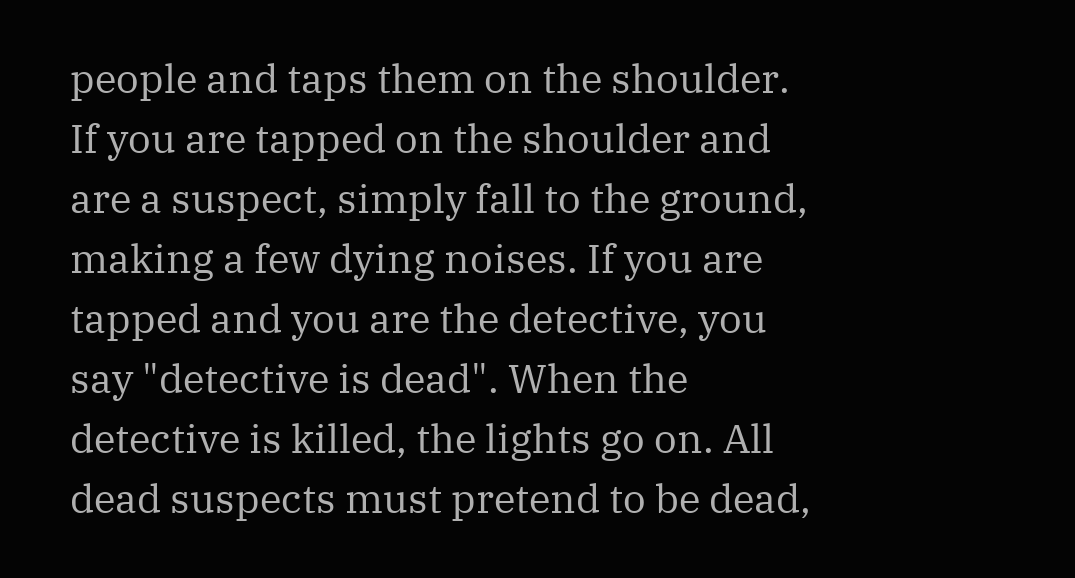people and taps them on the shoulder. If you are tapped on the shoulder and are a suspect, simply fall to the ground, making a few dying noises. If you are tapped and you are the detective, you say "detective is dead". When the detective is killed, the lights go on. All dead suspects must pretend to be dead,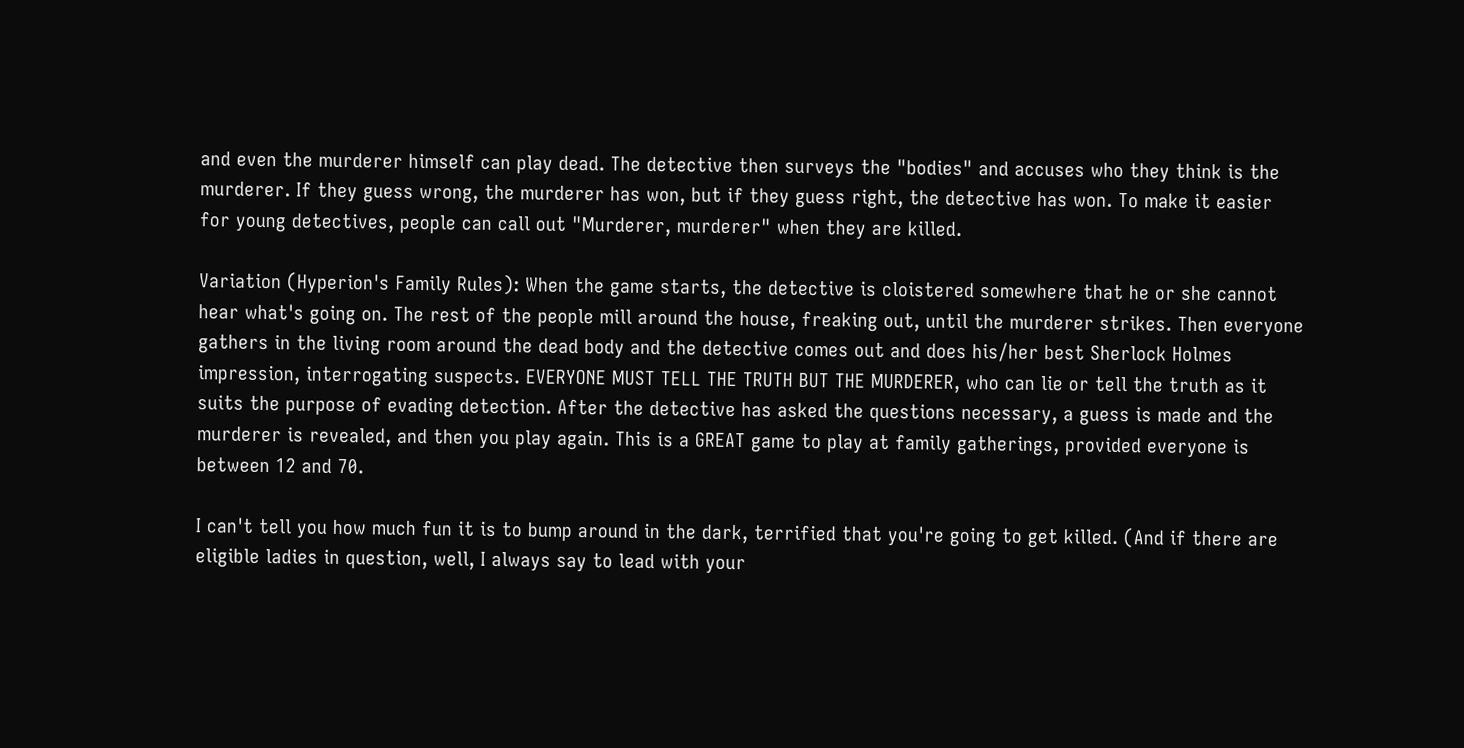and even the murderer himself can play dead. The detective then surveys the "bodies" and accuses who they think is the murderer. If they guess wrong, the murderer has won, but if they guess right, the detective has won. To make it easier for young detectives, people can call out "Murderer, murderer" when they are killed.

Variation (Hyperion's Family Rules): When the game starts, the detective is cloistered somewhere that he or she cannot hear what's going on. The rest of the people mill around the house, freaking out, until the murderer strikes. Then everyone gathers in the living room around the dead body and the detective comes out and does his/her best Sherlock Holmes impression, interrogating suspects. EVERYONE MUST TELL THE TRUTH BUT THE MURDERER, who can lie or tell the truth as it suits the purpose of evading detection. After the detective has asked the questions necessary, a guess is made and the murderer is revealed, and then you play again. This is a GREAT game to play at family gatherings, provided everyone is between 12 and 70.

I can't tell you how much fun it is to bump around in the dark, terrified that you're going to get killed. (And if there are eligible ladies in question, well, I always say to lead with your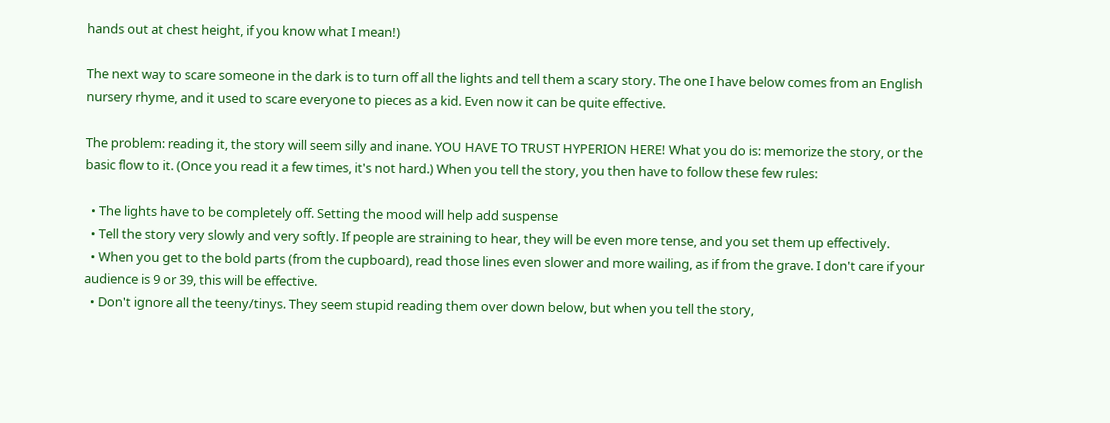hands out at chest height, if you know what I mean!)

The next way to scare someone in the dark is to turn off all the lights and tell them a scary story. The one I have below comes from an English nursery rhyme, and it used to scare everyone to pieces as a kid. Even now it can be quite effective.

The problem: reading it, the story will seem silly and inane. YOU HAVE TO TRUST HYPERION HERE! What you do is: memorize the story, or the basic flow to it. (Once you read it a few times, it's not hard.) When you tell the story, you then have to follow these few rules:

  • The lights have to be completely off. Setting the mood will help add suspense
  • Tell the story very slowly and very softly. If people are straining to hear, they will be even more tense, and you set them up effectively.
  • When you get to the bold parts (from the cupboard), read those lines even slower and more wailing, as if from the grave. I don't care if your audience is 9 or 39, this will be effective.
  • Don't ignore all the teeny/tinys. They seem stupid reading them over down below, but when you tell the story,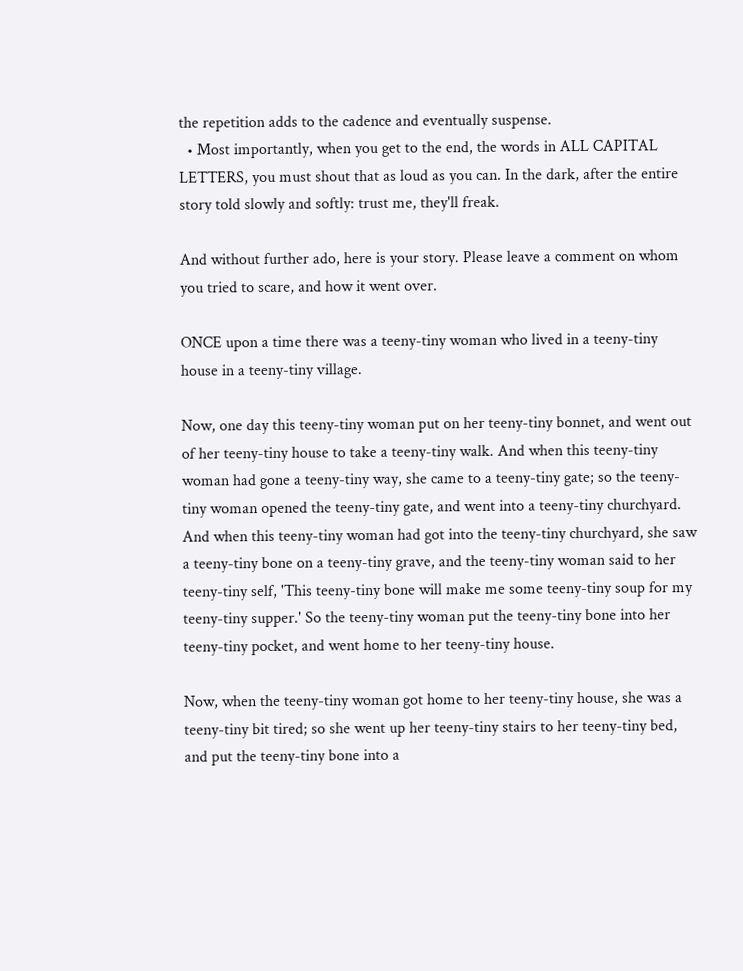the repetition adds to the cadence and eventually suspense.
  • Most importantly, when you get to the end, the words in ALL CAPITAL LETTERS, you must shout that as loud as you can. In the dark, after the entire story told slowly and softly: trust me, they'll freak.

And without further ado, here is your story. Please leave a comment on whom you tried to scare, and how it went over.

ONCE upon a time there was a teeny-tiny woman who lived in a teeny-tiny house in a teeny-tiny village.

Now, one day this teeny-tiny woman put on her teeny-tiny bonnet, and went out of her teeny-tiny house to take a teeny-tiny walk. And when this teeny-tiny woman had gone a teeny-tiny way, she came to a teeny-tiny gate; so the teeny-tiny woman opened the teeny-tiny gate, and went into a teeny-tiny churchyard. And when this teeny-tiny woman had got into the teeny-tiny churchyard, she saw a teeny-tiny bone on a teeny-tiny grave, and the teeny-tiny woman said to her teeny-tiny self, 'This teeny-tiny bone will make me some teeny-tiny soup for my teeny-tiny supper.' So the teeny-tiny woman put the teeny-tiny bone into her teeny-tiny pocket, and went home to her teeny-tiny house.

Now, when the teeny-tiny woman got home to her teeny-tiny house, she was a teeny-tiny bit tired; so she went up her teeny-tiny stairs to her teeny-tiny bed, and put the teeny-tiny bone into a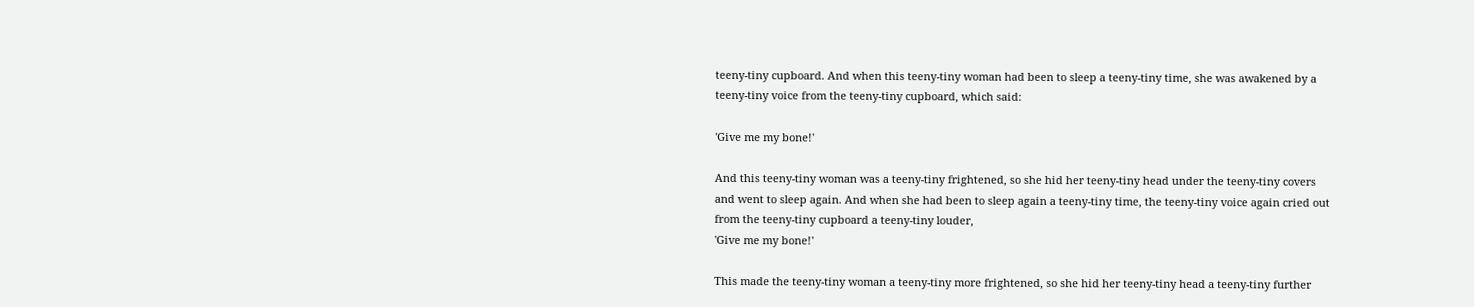teeny-tiny cupboard. And when this teeny-tiny woman had been to sleep a teeny-tiny time, she was awakened by a teeny-tiny voice from the teeny-tiny cupboard, which said:

'Give me my bone!'

And this teeny-tiny woman was a teeny-tiny frightened, so she hid her teeny-tiny head under the teeny-tiny covers and went to sleep again. And when she had been to sleep again a teeny-tiny time, the teeny-tiny voice again cried out from the teeny-tiny cupboard a teeny-tiny louder,
'Give me my bone!'

This made the teeny-tiny woman a teeny-tiny more frightened, so she hid her teeny-tiny head a teeny-tiny further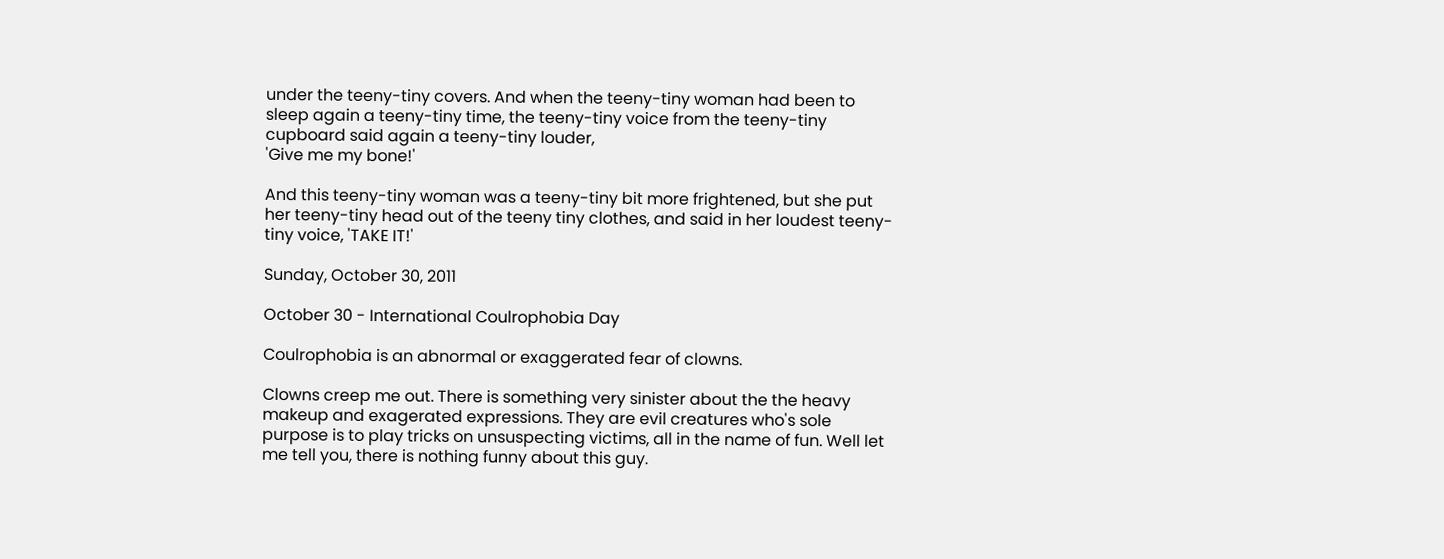under the teeny-tiny covers. And when the teeny-tiny woman had been to sleep again a teeny-tiny time, the teeny-tiny voice from the teeny-tiny cupboard said again a teeny-tiny louder,
'Give me my bone!'

And this teeny-tiny woman was a teeny-tiny bit more frightened, but she put her teeny-tiny head out of the teeny tiny clothes, and said in her loudest teeny-tiny voice, 'TAKE IT!'

Sunday, October 30, 2011

October 30 - International Coulrophobia Day

Coulrophobia is an abnormal or exaggerated fear of clowns.

Clowns creep me out. There is something very sinister about the the heavy makeup and exagerated expressions. They are evil creatures who's sole purpose is to play tricks on unsuspecting victims, all in the name of fun. Well let me tell you, there is nothing funny about this guy.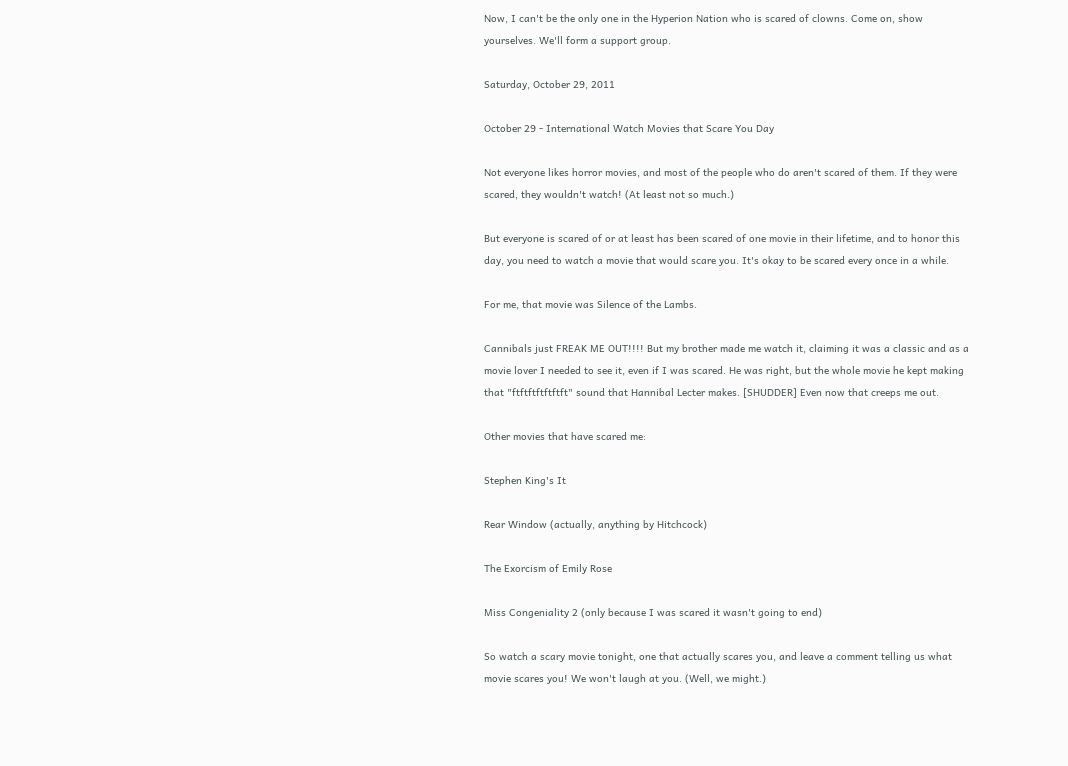Now, I can't be the only one in the Hyperion Nation who is scared of clowns. Come on, show yourselves. We'll form a support group.

Saturday, October 29, 2011

October 29 - International Watch Movies that Scare You Day

Not everyone likes horror movies, and most of the people who do aren't scared of them. If they were scared, they wouldn't watch! (At least not so much.)

But everyone is scared of or at least has been scared of one movie in their lifetime, and to honor this day, you need to watch a movie that would scare you. It's okay to be scared every once in a while.

For me, that movie was Silence of the Lambs.

Cannibals just FREAK ME OUT!!!! But my brother made me watch it, claiming it was a classic and as a movie lover I needed to see it, even if I was scared. He was right, but the whole movie he kept making that "ftftftftftftft" sound that Hannibal Lecter makes. [SHUDDER] Even now that creeps me out.

Other movies that have scared me:

Stephen King's It

Rear Window (actually, anything by Hitchcock)

The Exorcism of Emily Rose

Miss Congeniality 2 (only because I was scared it wasn't going to end)

So watch a scary movie tonight, one that actually scares you, and leave a comment telling us what movie scares you! We won't laugh at you. (Well, we might.)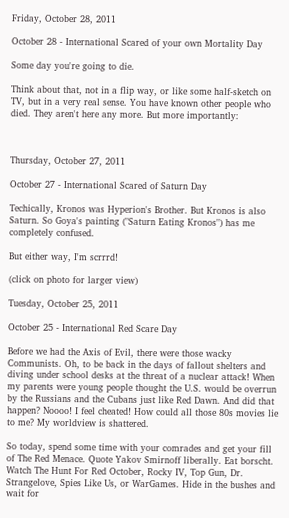Friday, October 28, 2011

October 28 - International Scared of your own Mortality Day

Some day you're going to die.

Think about that, not in a flip way, or like some half-sketch on TV, but in a very real sense. You have known other people who died. They aren't here any more. But more importantly:



Thursday, October 27, 2011

October 27 - International Scared of Saturn Day

Techically, Kronos was Hyperion's Brother. But Kronos is also Saturn. So Goya's painting ("Saturn Eating Kronos") has me completely confused.

But either way, I'm scrrrd!

(click on photo for larger view)

Tuesday, October 25, 2011

October 25 - International Red Scare Day

Before we had the Axis of Evil, there were those wacky Communists. Oh, to be back in the days of fallout shelters and diving under school desks at the threat of a nuclear attack! When my parents were young people thought the U.S. would be overrun by the Russians and the Cubans just like Red Dawn. And did that happen? Noooo! I feel cheated! How could all those 80s movies lie to me? My worldview is shattered.

So today, spend some time with your comrades and get your fill of The Red Menace. Quote Yakov Smirnoff liberally. Eat borscht. Watch The Hunt For Red October, Rocky IV, Top Gun, Dr. Strangelove, Spies Like Us, or WarGames. Hide in the bushes and wait for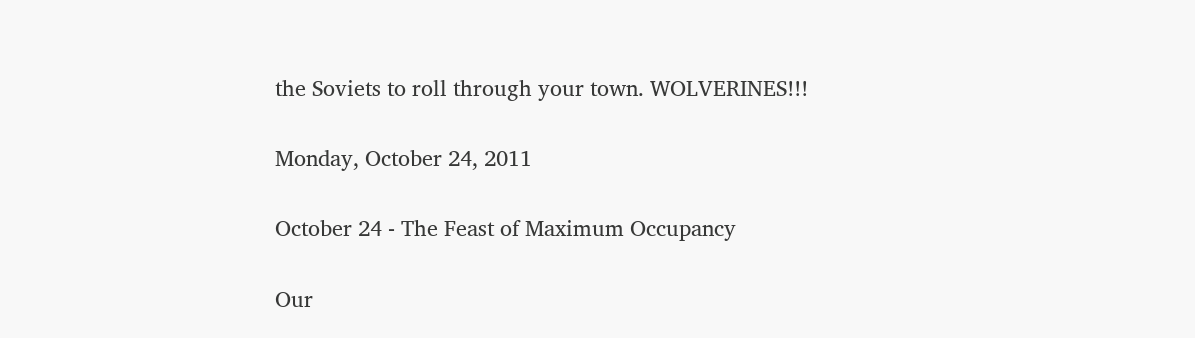the Soviets to roll through your town. WOLVERINES!!!

Monday, October 24, 2011

October 24 - The Feast of Maximum Occupancy

Our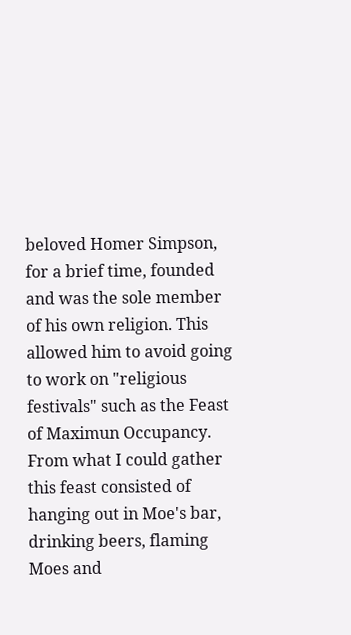beloved Homer Simpson, for a brief time, founded and was the sole member of his own religion. This allowed him to avoid going to work on "religious festivals" such as the Feast of Maximun Occupancy. From what I could gather this feast consisted of hanging out in Moe's bar, drinking beers, flaming Moes and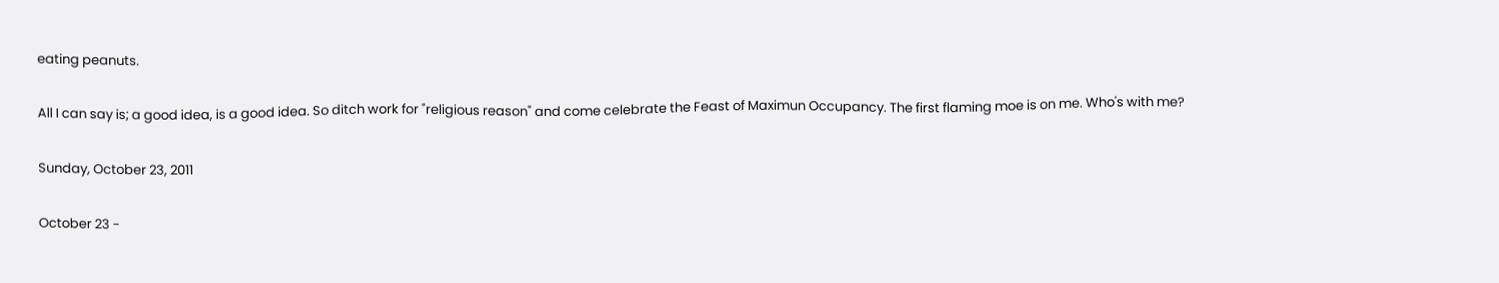eating peanuts.

All I can say is; a good idea, is a good idea. So ditch work for "religious reason" and come celebrate the Feast of Maximun Occupancy. The first flaming moe is on me. Who's with me?

Sunday, October 23, 2011

October 23 -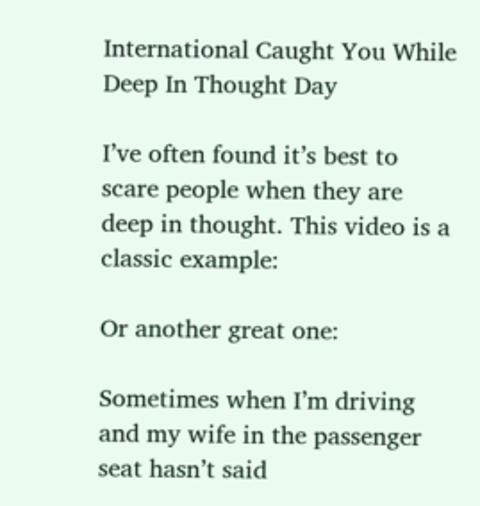International Caught You While Deep In Thought Day

I’ve often found it’s best to scare people when they are deep in thought. This video is a classic example:

Or another great one:

Sometimes when I’m driving and my wife in the passenger seat hasn’t said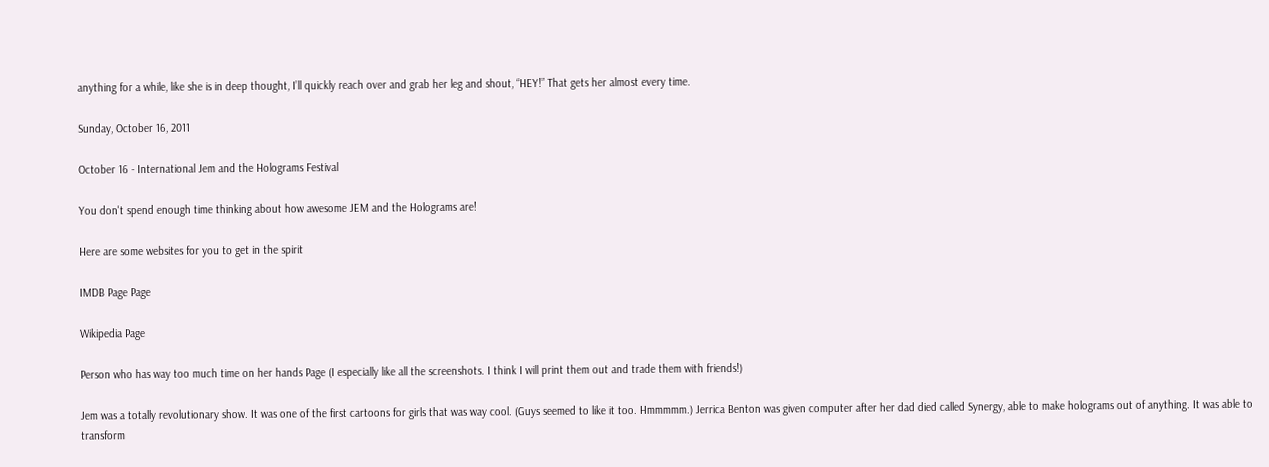anything for a while, like she is in deep thought, I’ll quickly reach over and grab her leg and shout, “HEY!” That gets her almost every time.

Sunday, October 16, 2011

October 16 - International Jem and the Holograms Festival

You don't spend enough time thinking about how awesome JEM and the Holograms are!

Here are some websites for you to get in the spirit

IMDB Page Page

Wikipedia Page

Person who has way too much time on her hands Page (I especially like all the screenshots. I think I will print them out and trade them with friends!)

Jem was a totally revolutionary show. It was one of the first cartoons for girls that was way cool. (Guys seemed to like it too. Hmmmmm.) Jerrica Benton was given computer after her dad died called Synergy, able to make holograms out of anything. It was able to transform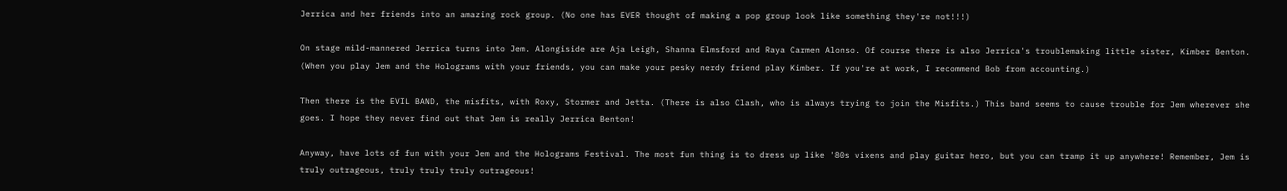Jerrica and her friends into an amazing rock group. (No one has EVER thought of making a pop group look like something they're not!!!)

On stage mild-mannered Jerrica turns into Jem. Alongiside are Aja Leigh, Shanna Elmsford and Raya Carmen Alonso. Of course there is also Jerrica's troublemaking little sister, Kimber Benton. (When you play Jem and the Holograms with your friends, you can make your pesky nerdy friend play Kimber. If you're at work, I recommend Bob from accounting.)

Then there is the EVIL BAND, the misfits, with Roxy, Stormer and Jetta. (There is also Clash, who is always trying to join the Misfits.) This band seems to cause trouble for Jem wherever she goes. I hope they never find out that Jem is really Jerrica Benton!

Anyway, have lots of fun with your Jem and the Holograms Festival. The most fun thing is to dress up like '80s vixens and play guitar hero, but you can tramp it up anywhere! Remember, Jem is truly outrageous, truly truly truly outrageous!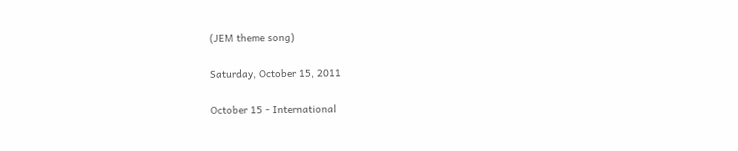(JEM theme song)

Saturday, October 15, 2011

October 15 - International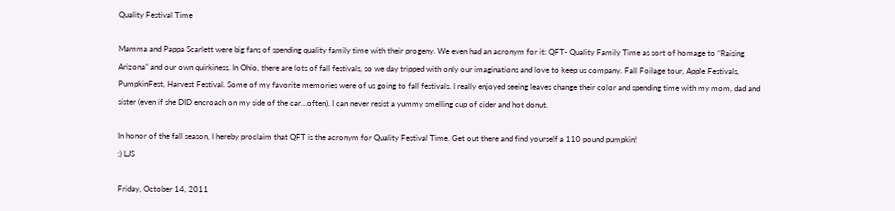Quality Festival Time

Mamma and Pappa Scarlett were big fans of spending quality family time with their progeny. We even had an acronym for it: QFT- Quality Family Time as sort of homage to “Raising Arizona” and our own quirkiness. In Ohio, there are lots of fall festivals, so we day tripped with only our imaginations and love to keep us company. Fall Foilage tour, Apple Festivals, PumpkinFest, Harvest Festival. Some of my favorite memories were of us going to fall festivals. I really enjoyed seeing leaves change their color and spending time with my mom, dad and sister (even if she DID encroach on my side of the car…often). I can never resist a yummy smelling cup of cider and hot donut.

In honor of the fall season, I hereby proclaim that QFT is the acronym for Quality Festival Time. Get out there and find yourself a 110 pound pumpkin!
:) LJS

Friday, October 14, 2011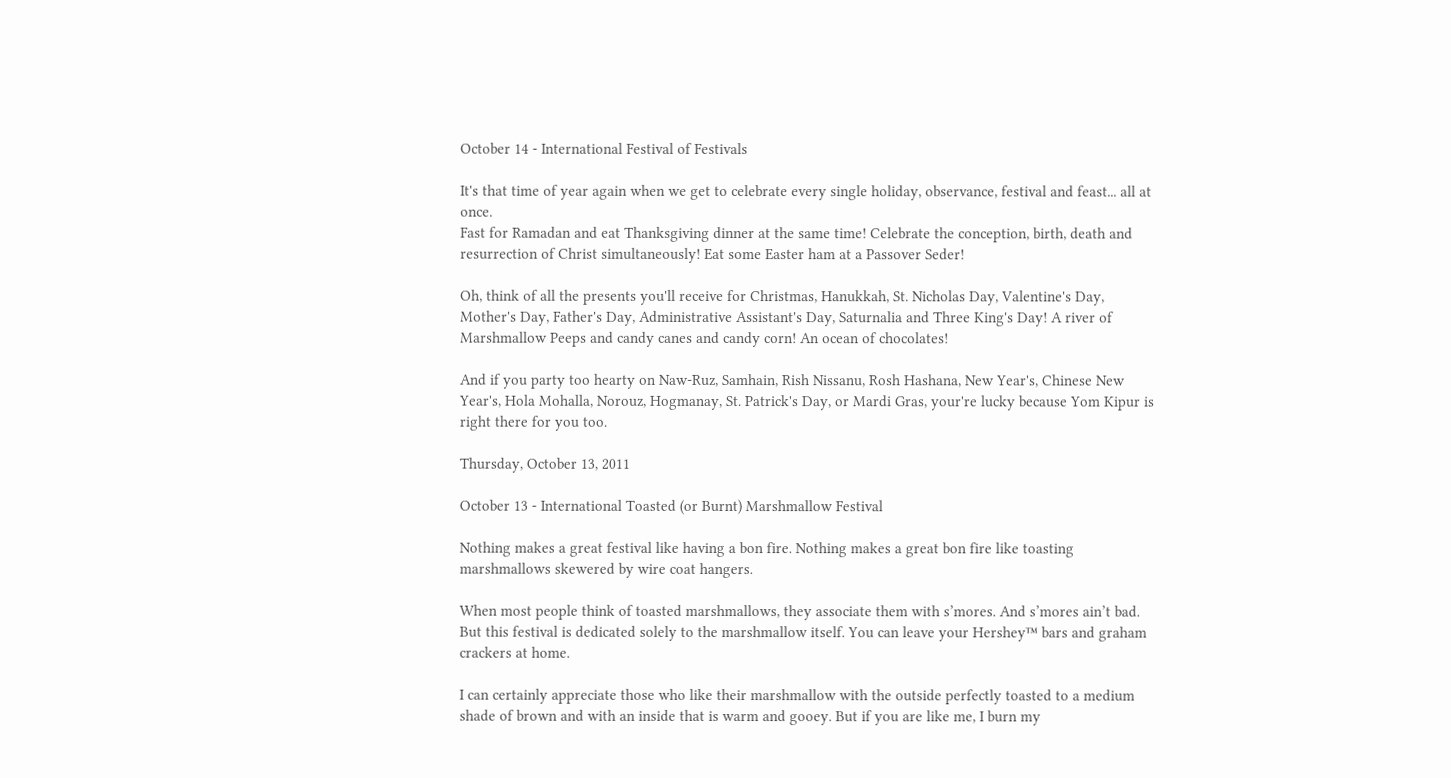October 14 - International Festival of Festivals

It's that time of year again when we get to celebrate every single holiday, observance, festival and feast... all at once.
Fast for Ramadan and eat Thanksgiving dinner at the same time! Celebrate the conception, birth, death and resurrection of Christ simultaneously! Eat some Easter ham at a Passover Seder!

Oh, think of all the presents you'll receive for Christmas, Hanukkah, St. Nicholas Day, Valentine's Day, Mother's Day, Father's Day, Administrative Assistant's Day, Saturnalia and Three King's Day! A river of Marshmallow Peeps and candy canes and candy corn! An ocean of chocolates!

And if you party too hearty on Naw-Ruz, Samhain, Rish Nissanu, Rosh Hashana, New Year's, Chinese New Year's, Hola Mohalla, Norouz, Hogmanay, St. Patrick's Day, or Mardi Gras, your're lucky because Yom Kipur is right there for you too.

Thursday, October 13, 2011

October 13 - International Toasted (or Burnt) Marshmallow Festival

Nothing makes a great festival like having a bon fire. Nothing makes a great bon fire like toasting marshmallows skewered by wire coat hangers.

When most people think of toasted marshmallows, they associate them with s’mores. And s’mores ain’t bad. But this festival is dedicated solely to the marshmallow itself. You can leave your Hershey™ bars and graham crackers at home.

I can certainly appreciate those who like their marshmallow with the outside perfectly toasted to a medium shade of brown and with an inside that is warm and gooey. But if you are like me, I burn my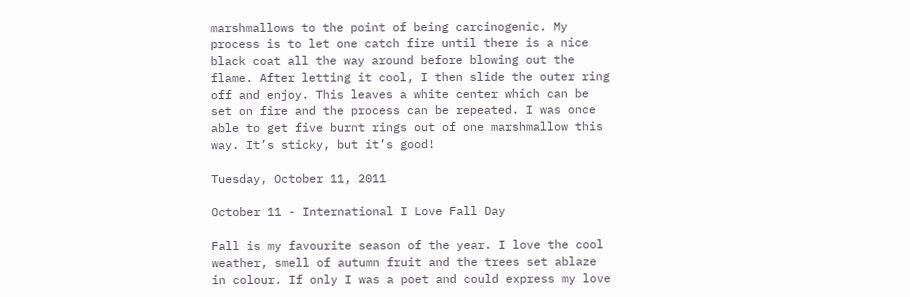marshmallows to the point of being carcinogenic. My process is to let one catch fire until there is a nice black coat all the way around before blowing out the flame. After letting it cool, I then slide the outer ring off and enjoy. This leaves a white center which can be set on fire and the process can be repeated. I was once able to get five burnt rings out of one marshmallow this way. It’s sticky, but it’s good!

Tuesday, October 11, 2011

October 11 - International I Love Fall Day

Fall is my favourite season of the year. I love the cool weather, smell of autumn fruit and the trees set ablaze in colour. If only I was a poet and could express my love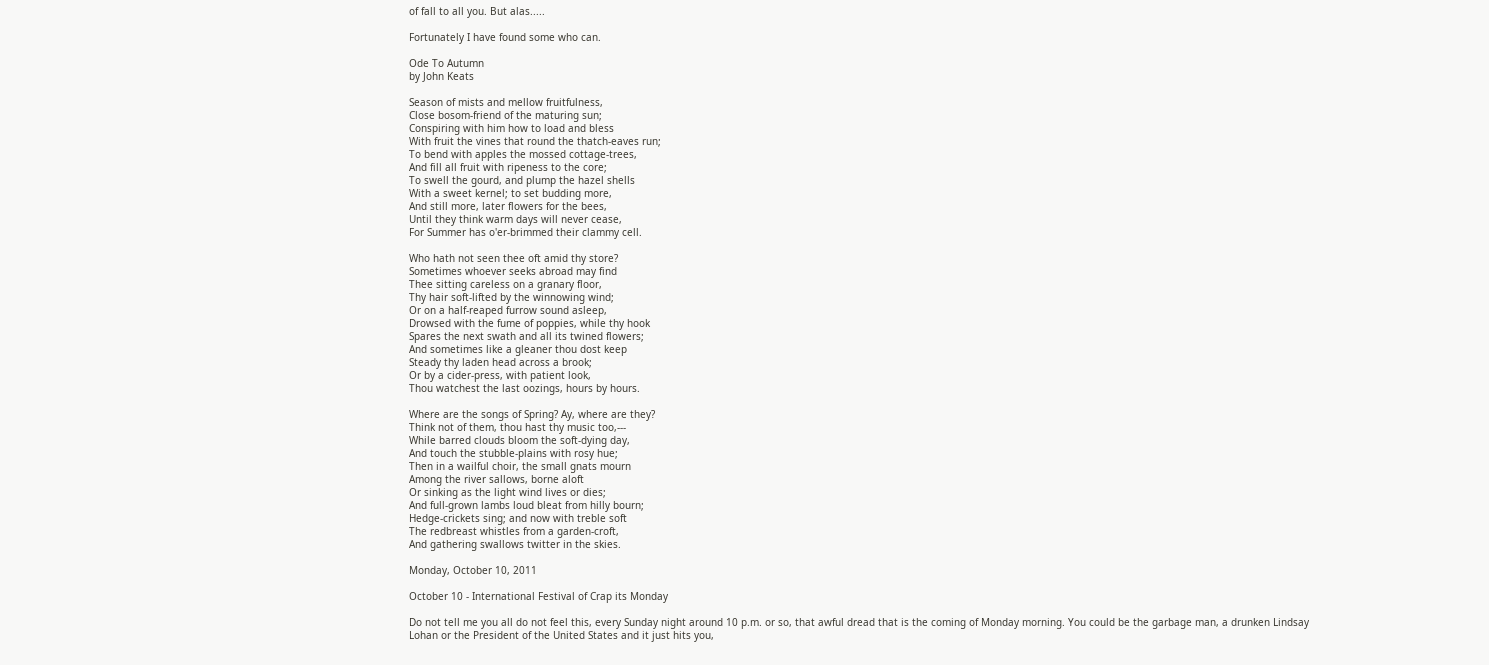of fall to all you. But alas.....

Fortunately I have found some who can.

Ode To Autumn
by John Keats

Season of mists and mellow fruitfulness,
Close bosom-friend of the maturing sun;
Conspiring with him how to load and bless
With fruit the vines that round the thatch-eaves run;
To bend with apples the mossed cottage-trees,
And fill all fruit with ripeness to the core;
To swell the gourd, and plump the hazel shells
With a sweet kernel; to set budding more,
And still more, later flowers for the bees,
Until they think warm days will never cease,
For Summer has o'er-brimmed their clammy cell.

Who hath not seen thee oft amid thy store?
Sometimes whoever seeks abroad may find
Thee sitting careless on a granary floor,
Thy hair soft-lifted by the winnowing wind;
Or on a half-reaped furrow sound asleep,
Drowsed with the fume of poppies, while thy hook
Spares the next swath and all its twined flowers;
And sometimes like a gleaner thou dost keep
Steady thy laden head across a brook;
Or by a cider-press, with patient look,
Thou watchest the last oozings, hours by hours.

Where are the songs of Spring? Ay, where are they?
Think not of them, thou hast thy music too,---
While barred clouds bloom the soft-dying day,
And touch the stubble-plains with rosy hue;
Then in a wailful choir, the small gnats mourn
Among the river sallows, borne aloft
Or sinking as the light wind lives or dies;
And full-grown lambs loud bleat from hilly bourn;
Hedge-crickets sing; and now with treble soft
The redbreast whistles from a garden-croft,
And gathering swallows twitter in the skies.

Monday, October 10, 2011

October 10 - International Festival of Crap its Monday

Do not tell me you all do not feel this, every Sunday night around 10 p.m. or so, that awful dread that is the coming of Monday morning. You could be the garbage man, a drunken Lindsay Lohan or the President of the United States and it just hits you,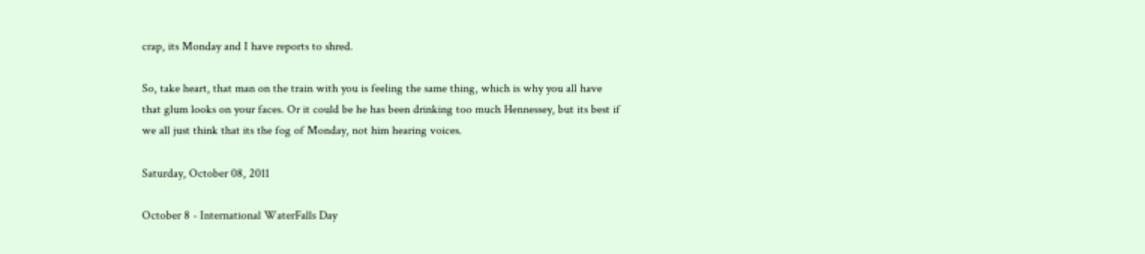crap, its Monday and I have reports to shred.

So, take heart, that man on the train with you is feeling the same thing, which is why you all have that glum looks on your faces. Or it could be he has been drinking too much Hennessey, but its best if we all just think that its the fog of Monday, not him hearing voices.

Saturday, October 08, 2011

October 8 - International WaterFalls Day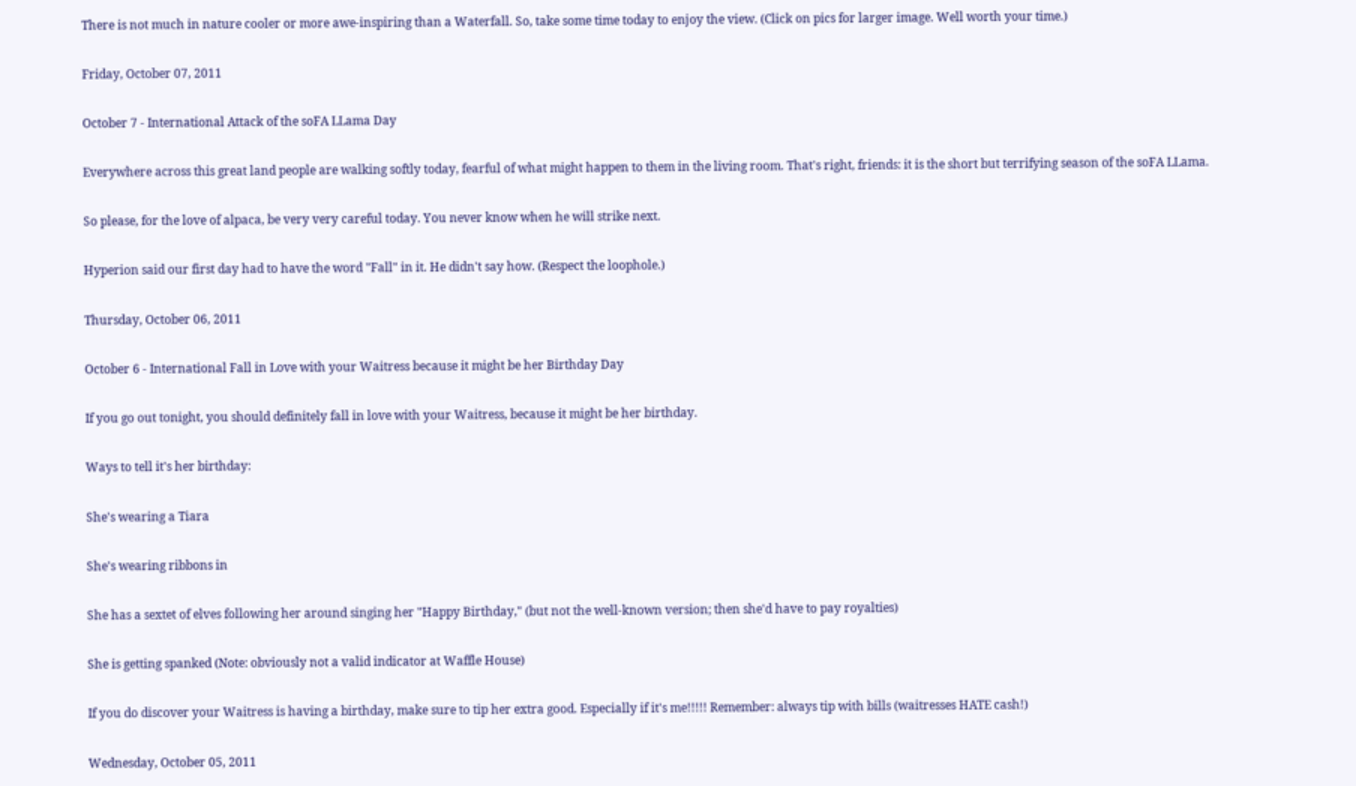There is not much in nature cooler or more awe-inspiring than a Waterfall. So, take some time today to enjoy the view. (Click on pics for larger image. Well worth your time.)

Friday, October 07, 2011

October 7 - International Attack of the soFA LLama Day

Everywhere across this great land people are walking softly today, fearful of what might happen to them in the living room. That's right, friends: it is the short but terrifying season of the soFA LLama.

So please, for the love of alpaca, be very very careful today. You never know when he will strike next.

Hyperion said our first day had to have the word "Fall" in it. He didn't say how. (Respect the loophole.)

Thursday, October 06, 2011

October 6 - International Fall in Love with your Waitress because it might be her Birthday Day

If you go out tonight, you should definitely fall in love with your Waitress, because it might be her birthday.

Ways to tell it's her birthday:

She's wearing a Tiara

She's wearing ribbons in

She has a sextet of elves following her around singing her "Happy Birthday," (but not the well-known version; then she'd have to pay royalties)

She is getting spanked (Note: obviously not a valid indicator at Waffle House)

If you do discover your Waitress is having a birthday, make sure to tip her extra good. Especially if it's me!!!!! Remember: always tip with bills (waitresses HATE cash!)

Wednesday, October 05, 2011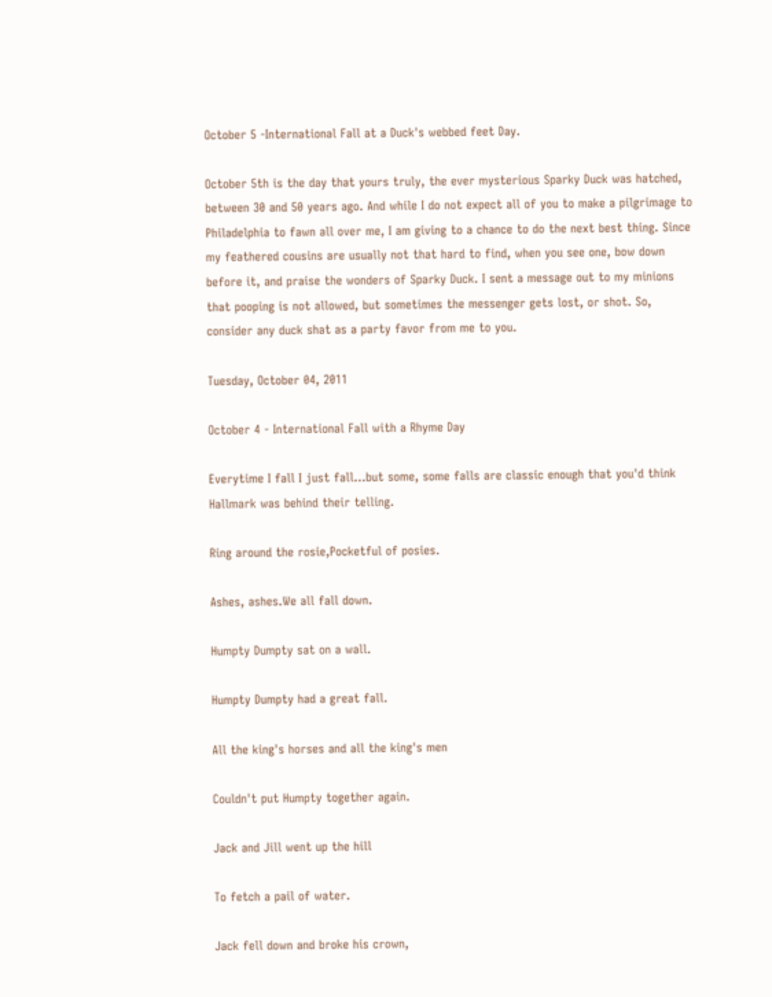October 5 -International Fall at a Duck's webbed feet Day.

October 5th is the day that yours truly, the ever mysterious Sparky Duck was hatched, between 30 and 50 years ago. And while I do not expect all of you to make a pilgrimage to Philadelphia to fawn all over me, I am giving to a chance to do the next best thing. Since my feathered cousins are usually not that hard to find, when you see one, bow down before it, and praise the wonders of Sparky Duck. I sent a message out to my minions that pooping is not allowed, but sometimes the messenger gets lost, or shot. So, consider any duck shat as a party favor from me to you.

Tuesday, October 04, 2011

October 4 - International Fall with a Rhyme Day

Everytime I fall I just fall...but some, some falls are classic enough that you'd think Hallmark was behind their telling.

Ring around the rosie,Pocketful of posies.

Ashes, ashes.We all fall down.

Humpty Dumpty sat on a wall.

Humpty Dumpty had a great fall.

All the king's horses and all the king's men

Couldn't put Humpty together again.

Jack and Jill went up the hill

To fetch a pail of water.

Jack fell down and broke his crown,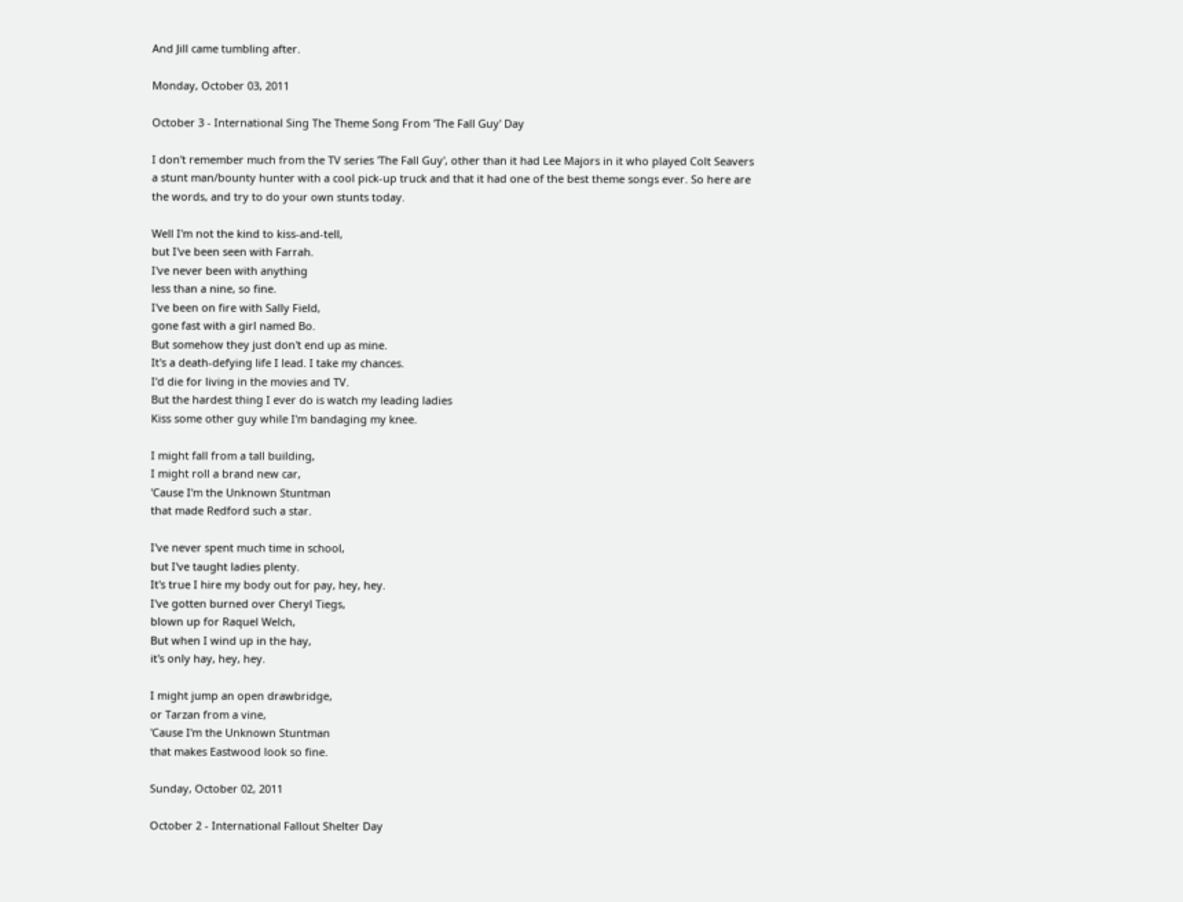And Jill came tumbling after.

Monday, October 03, 2011

October 3 - International Sing The Theme Song From 'The Fall Guy' Day

I don't remember much from the TV series 'The Fall Guy', other than it had Lee Majors in it who played Colt Seavers a stunt man/bounty hunter with a cool pick-up truck and that it had one of the best theme songs ever. So here are the words, and try to do your own stunts today.

Well I'm not the kind to kiss-and-tell,
but I've been seen with Farrah.
I've never been with anything
less than a nine, so fine.
I've been on fire with Sally Field,
gone fast with a girl named Bo.
But somehow they just don't end up as mine.
It's a death-defying life I lead. I take my chances.
I'd die for living in the movies and TV.
But the hardest thing I ever do is watch my leading ladies
Kiss some other guy while I'm bandaging my knee.

I might fall from a tall building,
I might roll a brand new car,
'Cause I'm the Unknown Stuntman
that made Redford such a star.

I've never spent much time in school,
but I've taught ladies plenty.
It's true I hire my body out for pay, hey, hey.
I've gotten burned over Cheryl Tiegs,
blown up for Raquel Welch,
But when I wind up in the hay,
it's only hay, hey, hey.

I might jump an open drawbridge,
or Tarzan from a vine,
'Cause I'm the Unknown Stuntman
that makes Eastwood look so fine.

Sunday, October 02, 2011

October 2 - International Fallout Shelter Day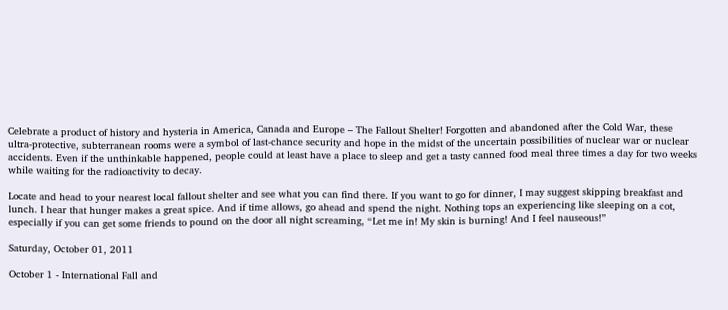Celebrate a product of history and hysteria in America, Canada and Europe – The Fallout Shelter! Forgotten and abandoned after the Cold War, these ultra-protective, subterranean rooms were a symbol of last-chance security and hope in the midst of the uncertain possibilities of nuclear war or nuclear accidents. Even if the unthinkable happened, people could at least have a place to sleep and get a tasty canned food meal three times a day for two weeks while waiting for the radioactivity to decay.

Locate and head to your nearest local fallout shelter and see what you can find there. If you want to go for dinner, I may suggest skipping breakfast and lunch. I hear that hunger makes a great spice. And if time allows, go ahead and spend the night. Nothing tops an experiencing like sleeping on a cot, especially if you can get some friends to pound on the door all night screaming, “Let me in! My skin is burning! And I feel nauseous!”

Saturday, October 01, 2011

October 1 - International Fall and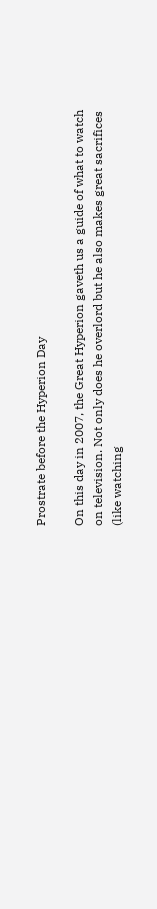Prostrate before the Hyperion Day

On this day in 2007, the Great Hyperion gaveth us a guide of what to watch on television. Not only does he overlord but he also makes great sacrifices (like watching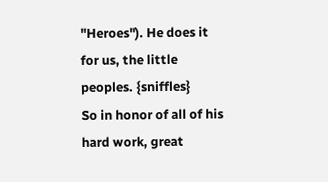"Heroes"). He does it for us, the little peoples. {sniffles}
So in honor of all of his hard work, great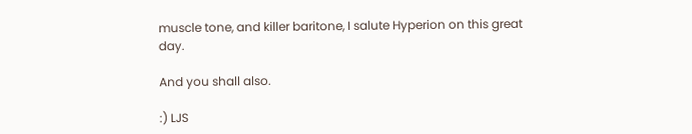muscle tone, and killer baritone, I salute Hyperion on this great day.

And you shall also.

:) LJS